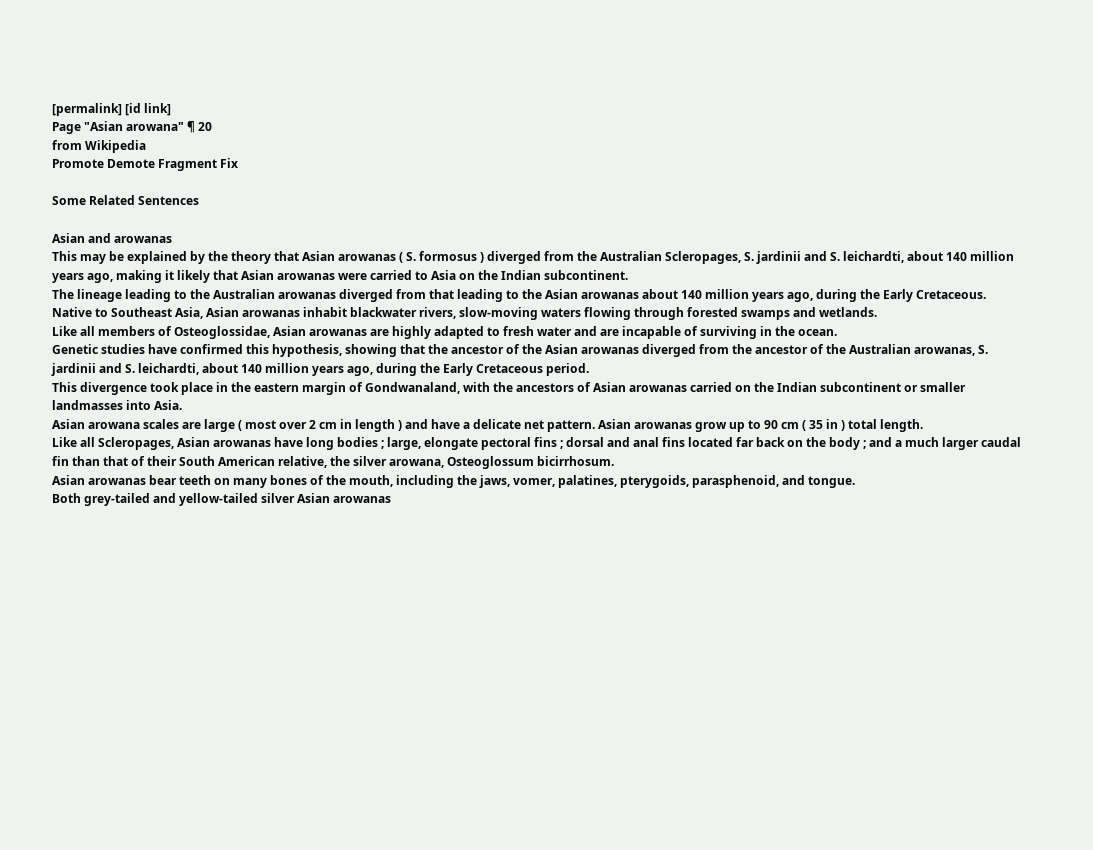[permalink] [id link]
Page "Asian arowana" ¶ 20
from Wikipedia
Promote Demote Fragment Fix

Some Related Sentences

Asian and arowanas
This may be explained by the theory that Asian arowanas ( S. formosus ) diverged from the Australian Scleropages, S. jardinii and S. leichardti, about 140 million years ago, making it likely that Asian arowanas were carried to Asia on the Indian subcontinent.
The lineage leading to the Australian arowanas diverged from that leading to the Asian arowanas about 140 million years ago, during the Early Cretaceous.
Native to Southeast Asia, Asian arowanas inhabit blackwater rivers, slow-moving waters flowing through forested swamps and wetlands.
Like all members of Osteoglossidae, Asian arowanas are highly adapted to fresh water and are incapable of surviving in the ocean.
Genetic studies have confirmed this hypothesis, showing that the ancestor of the Asian arowanas diverged from the ancestor of the Australian arowanas, S. jardinii and S. leichardti, about 140 million years ago, during the Early Cretaceous period.
This divergence took place in the eastern margin of Gondwanaland, with the ancestors of Asian arowanas carried on the Indian subcontinent or smaller landmasses into Asia.
Asian arowana scales are large ( most over 2 cm in length ) and have a delicate net pattern. Asian arowanas grow up to 90 cm ( 35 in ) total length.
Like all Scleropages, Asian arowanas have long bodies ; large, elongate pectoral fins ; dorsal and anal fins located far back on the body ; and a much larger caudal fin than that of their South American relative, the silver arowana, Osteoglossum bicirrhosum.
Asian arowanas bear teeth on many bones of the mouth, including the jaws, vomer, palatines, pterygoids, parasphenoid, and tongue.
Both grey-tailed and yellow-tailed silver Asian arowanas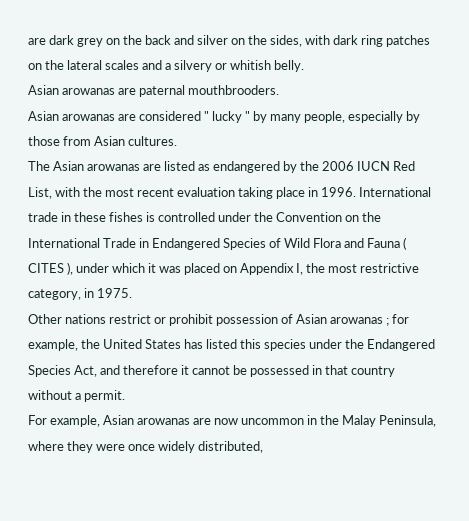are dark grey on the back and silver on the sides, with dark ring patches on the lateral scales and a silvery or whitish belly.
Asian arowanas are paternal mouthbrooders.
Asian arowanas are considered " lucky " by many people, especially by those from Asian cultures.
The Asian arowanas are listed as endangered by the 2006 IUCN Red List, with the most recent evaluation taking place in 1996. International trade in these fishes is controlled under the Convention on the International Trade in Endangered Species of Wild Flora and Fauna ( CITES ), under which it was placed on Appendix I, the most restrictive category, in 1975.
Other nations restrict or prohibit possession of Asian arowanas ; for example, the United States has listed this species under the Endangered Species Act, and therefore it cannot be possessed in that country without a permit.
For example, Asian arowanas are now uncommon in the Malay Peninsula, where they were once widely distributed,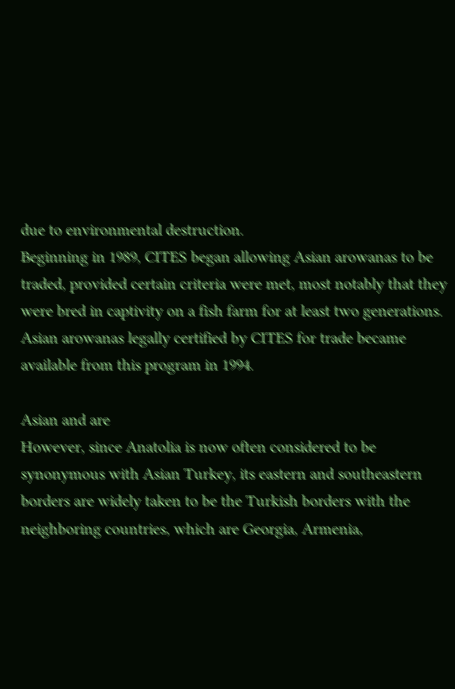due to environmental destruction.
Beginning in 1989, CITES began allowing Asian arowanas to be traded, provided certain criteria were met, most notably that they were bred in captivity on a fish farm for at least two generations.
Asian arowanas legally certified by CITES for trade became available from this program in 1994.

Asian and are
However, since Anatolia is now often considered to be synonymous with Asian Turkey, its eastern and southeastern borders are widely taken to be the Turkish borders with the neighboring countries, which are Georgia, Armenia,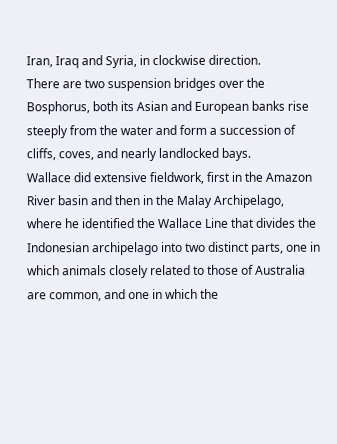Iran, Iraq and Syria, in clockwise direction.
There are two suspension bridges over the Bosphorus, both its Asian and European banks rise steeply from the water and form a succession of cliffs, coves, and nearly landlocked bays.
Wallace did extensive fieldwork, first in the Amazon River basin and then in the Malay Archipelago, where he identified the Wallace Line that divides the Indonesian archipelago into two distinct parts, one in which animals closely related to those of Australia are common, and one in which the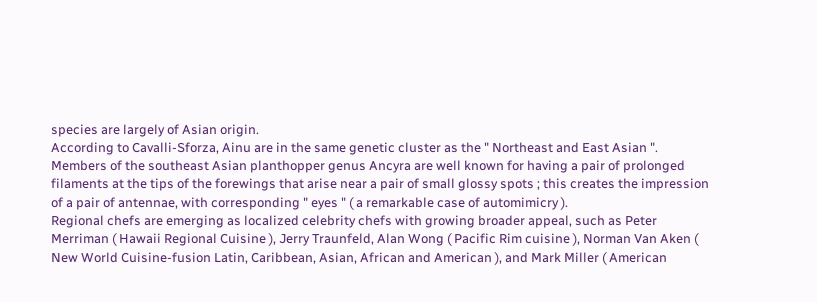species are largely of Asian origin.
According to Cavalli-Sforza, Ainu are in the same genetic cluster as the " Northeast and East Asian ".
Members of the southeast Asian planthopper genus Ancyra are well known for having a pair of prolonged filaments at the tips of the forewings that arise near a pair of small glossy spots ; this creates the impression of a pair of antennae, with corresponding " eyes " ( a remarkable case of automimicry ).
Regional chefs are emerging as localized celebrity chefs with growing broader appeal, such as Peter Merriman ( Hawaii Regional Cuisine ), Jerry Traunfeld, Alan Wong ( Pacific Rim cuisine ), Norman Van Aken ( New World Cuisine-fusion Latin, Caribbean, Asian, African and American ), and Mark Miller ( American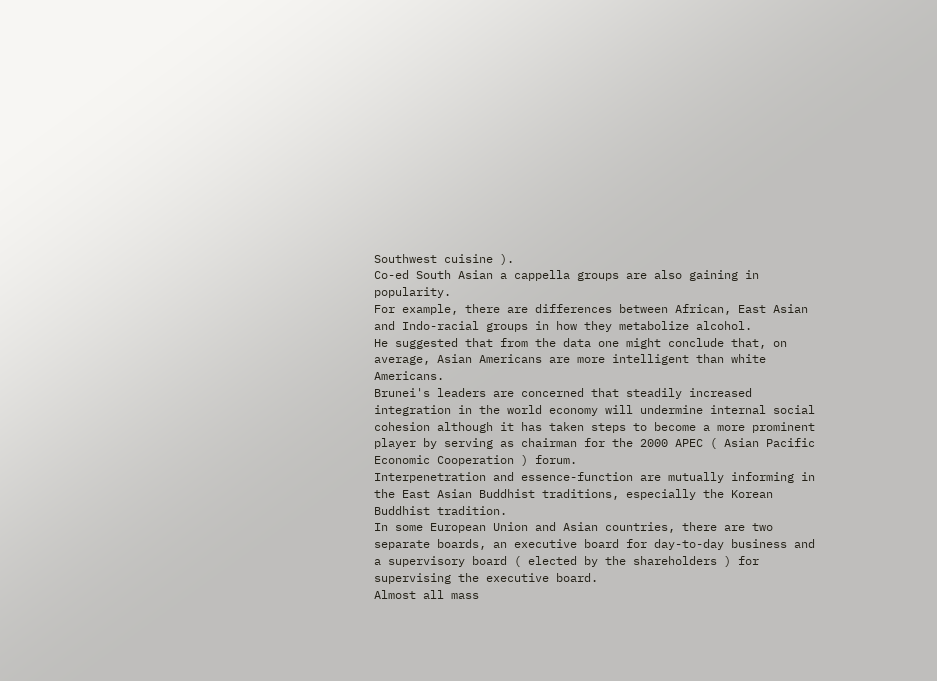Southwest cuisine ).
Co-ed South Asian a cappella groups are also gaining in popularity.
For example, there are differences between African, East Asian and Indo-racial groups in how they metabolize alcohol.
He suggested that from the data one might conclude that, on average, Asian Americans are more intelligent than white Americans.
Brunei's leaders are concerned that steadily increased integration in the world economy will undermine internal social cohesion although it has taken steps to become a more prominent player by serving as chairman for the 2000 APEC ( Asian Pacific Economic Cooperation ) forum.
Interpenetration and essence-function are mutually informing in the East Asian Buddhist traditions, especially the Korean Buddhist tradition.
In some European Union and Asian countries, there are two separate boards, an executive board for day-to-day business and a supervisory board ( elected by the shareholders ) for supervising the executive board.
Almost all mass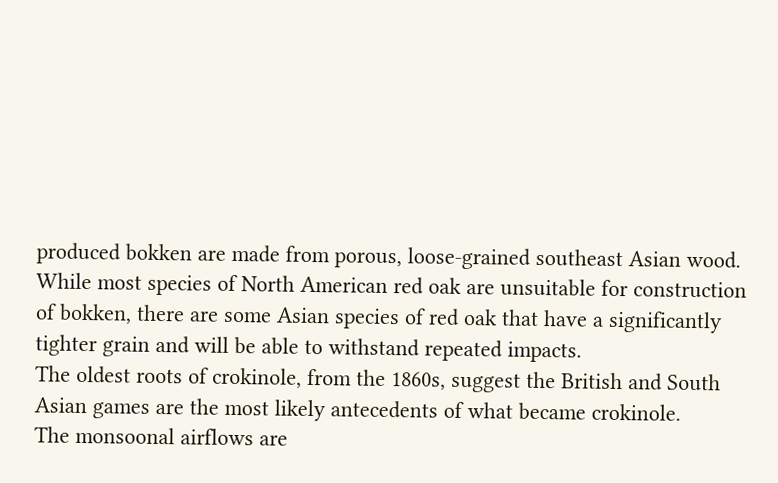produced bokken are made from porous, loose-grained southeast Asian wood.
While most species of North American red oak are unsuitable for construction of bokken, there are some Asian species of red oak that have a significantly tighter grain and will be able to withstand repeated impacts.
The oldest roots of crokinole, from the 1860s, suggest the British and South Asian games are the most likely antecedents of what became crokinole.
The monsoonal airflows are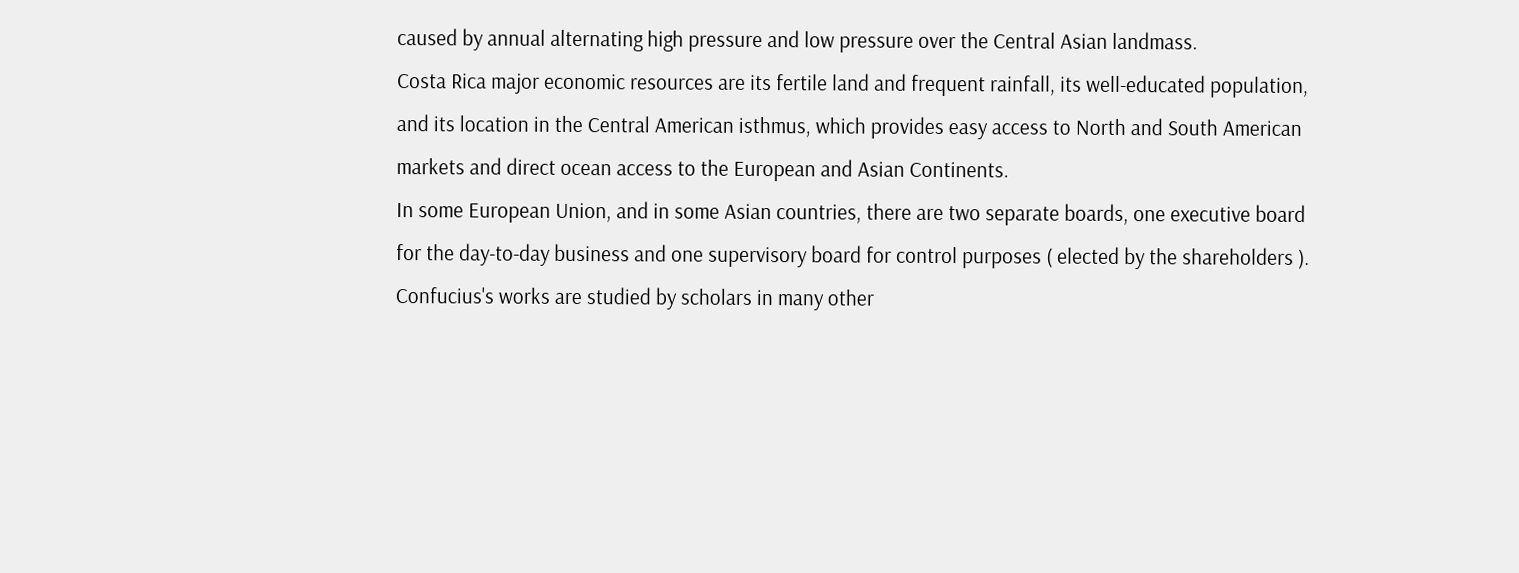caused by annual alternating high pressure and low pressure over the Central Asian landmass.
Costa Rica major economic resources are its fertile land and frequent rainfall, its well-educated population, and its location in the Central American isthmus, which provides easy access to North and South American markets and direct ocean access to the European and Asian Continents.
In some European Union, and in some Asian countries, there are two separate boards, one executive board for the day-to-day business and one supervisory board for control purposes ( elected by the shareholders ).
Confucius's works are studied by scholars in many other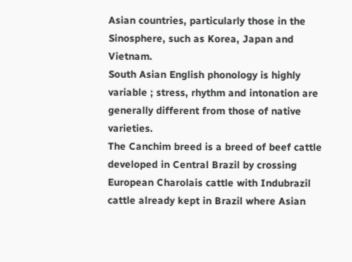Asian countries, particularly those in the Sinosphere, such as Korea, Japan and Vietnam.
South Asian English phonology is highly variable ; stress, rhythm and intonation are generally different from those of native varieties.
The Canchim breed is a breed of beef cattle developed in Central Brazil by crossing European Charolais cattle with Indubrazil cattle already kept in Brazil where Asian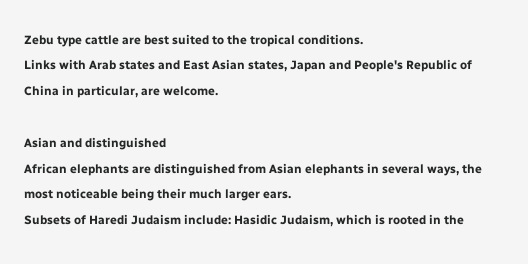Zebu type cattle are best suited to the tropical conditions.
Links with Arab states and East Asian states, Japan and People's Republic of China in particular, are welcome.

Asian and distinguished
African elephants are distinguished from Asian elephants in several ways, the most noticeable being their much larger ears.
Subsets of Haredi Judaism include: Hasidic Judaism, which is rooted in the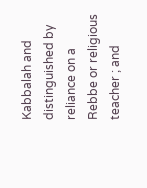Kabbalah and distinguished by reliance on a Rebbe or religious teacher ; and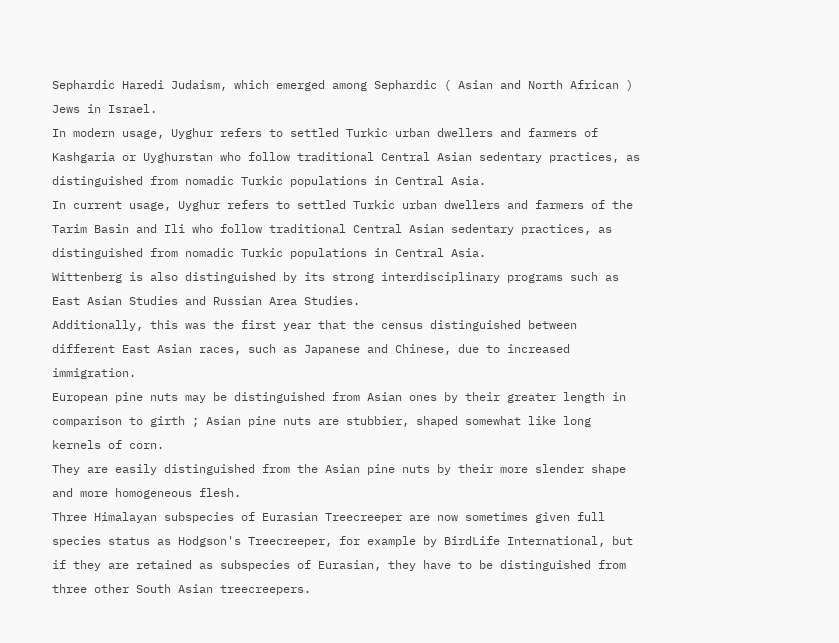Sephardic Haredi Judaism, which emerged among Sephardic ( Asian and North African ) Jews in Israel.
In modern usage, Uyghur refers to settled Turkic urban dwellers and farmers of Kashgaria or Uyghurstan who follow traditional Central Asian sedentary practices, as distinguished from nomadic Turkic populations in Central Asia.
In current usage, Uyghur refers to settled Turkic urban dwellers and farmers of the Tarim Basin and Ili who follow traditional Central Asian sedentary practices, as distinguished from nomadic Turkic populations in Central Asia.
Wittenberg is also distinguished by its strong interdisciplinary programs such as East Asian Studies and Russian Area Studies.
Additionally, this was the first year that the census distinguished between different East Asian races, such as Japanese and Chinese, due to increased immigration.
European pine nuts may be distinguished from Asian ones by their greater length in comparison to girth ; Asian pine nuts are stubbier, shaped somewhat like long kernels of corn.
They are easily distinguished from the Asian pine nuts by their more slender shape and more homogeneous flesh.
Three Himalayan subspecies of Eurasian Treecreeper are now sometimes given full species status as Hodgson's Treecreeper, for example by BirdLife International, but if they are retained as subspecies of Eurasian, they have to be distinguished from three other South Asian treecreepers.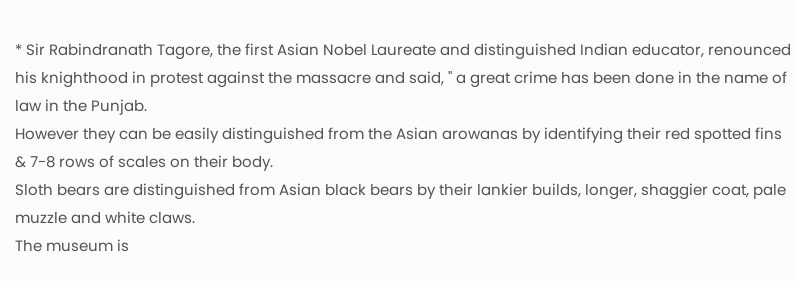* Sir Rabindranath Tagore, the first Asian Nobel Laureate and distinguished Indian educator, renounced his knighthood in protest against the massacre and said, " a great crime has been done in the name of law in the Punjab.
However they can be easily distinguished from the Asian arowanas by identifying their red spotted fins & 7-8 rows of scales on their body.
Sloth bears are distinguished from Asian black bears by their lankier builds, longer, shaggier coat, pale muzzle and white claws.
The museum is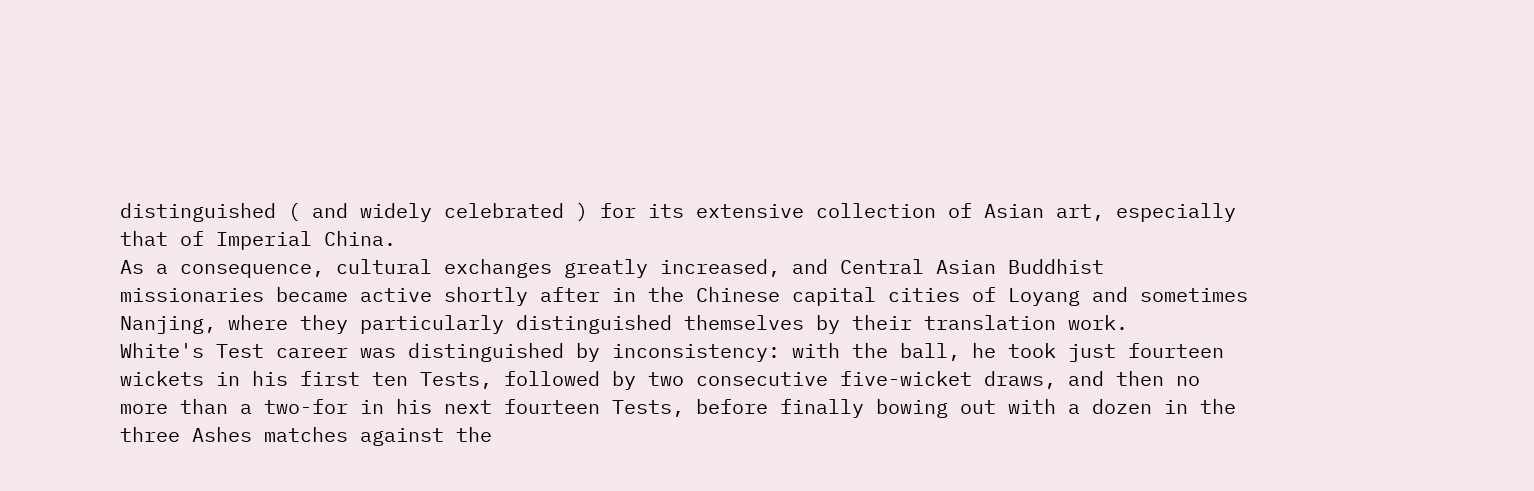distinguished ( and widely celebrated ) for its extensive collection of Asian art, especially that of Imperial China.
As a consequence, cultural exchanges greatly increased, and Central Asian Buddhist missionaries became active shortly after in the Chinese capital cities of Loyang and sometimes Nanjing, where they particularly distinguished themselves by their translation work.
White's Test career was distinguished by inconsistency: with the ball, he took just fourteen wickets in his first ten Tests, followed by two consecutive five-wicket draws, and then no more than a two-for in his next fourteen Tests, before finally bowing out with a dozen in the three Ashes matches against the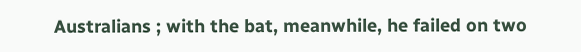Australians ; with the bat, meanwhile, he failed on two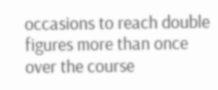occasions to reach double figures more than once over the course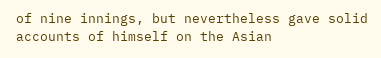of nine innings, but nevertheless gave solid accounts of himself on the Asian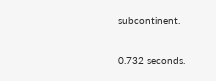subcontinent.

0.732 seconds.